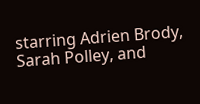starring Adrien Brody, Sarah Polley, and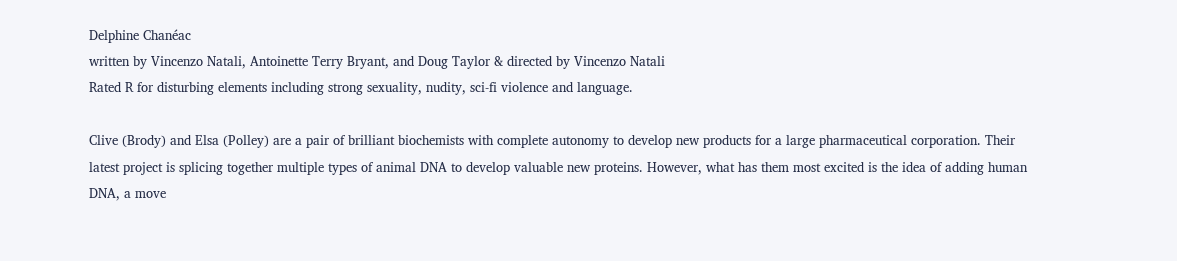Delphine Chanéac
written by Vincenzo Natali, Antoinette Terry Bryant, and Doug Taylor & directed by Vincenzo Natali
Rated R for disturbing elements including strong sexuality, nudity, sci-fi violence and language.

Clive (Brody) and Elsa (Polley) are a pair of brilliant biochemists with complete autonomy to develop new products for a large pharmaceutical corporation. Their latest project is splicing together multiple types of animal DNA to develop valuable new proteins. However, what has them most excited is the idea of adding human DNA, a move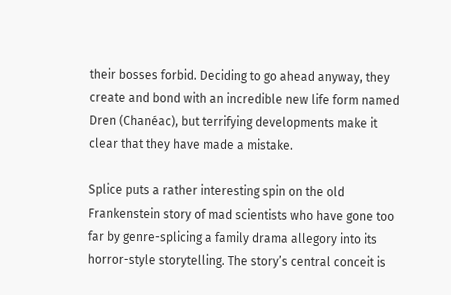their bosses forbid. Deciding to go ahead anyway, they create and bond with an incredible new life form named Dren (Chanéac), but terrifying developments make it clear that they have made a mistake.

Splice puts a rather interesting spin on the old Frankenstein story of mad scientists who have gone too far by genre-splicing a family drama allegory into its horror-style storytelling. The story’s central conceit is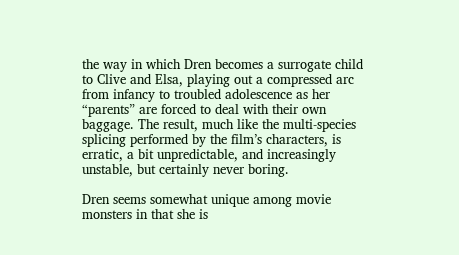the way in which Dren becomes a surrogate child to Clive and Elsa, playing out a compressed arc from infancy to troubled adolescence as her “parents” are forced to deal with their own baggage. The result, much like the multi-species splicing performed by the film’s characters, is erratic, a bit unpredictable, and increasingly unstable, but certainly never boring.

Dren seems somewhat unique among movie monsters in that she is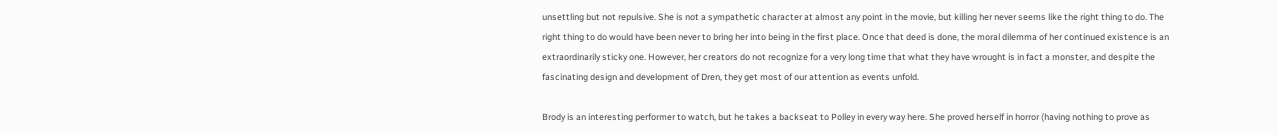unsettling but not repulsive. She is not a sympathetic character at almost any point in the movie, but killing her never seems like the right thing to do. The right thing to do would have been never to bring her into being in the first place. Once that deed is done, the moral dilemma of her continued existence is an extraordinarily sticky one. However, her creators do not recognize for a very long time that what they have wrought is in fact a monster, and despite the fascinating design and development of Dren, they get most of our attention as events unfold.

Brody is an interesting performer to watch, but he takes a backseat to Polley in every way here. She proved herself in horror (having nothing to prove as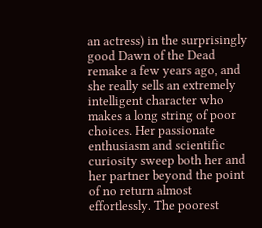an actress) in the surprisingly good Dawn of the Dead remake a few years ago, and she really sells an extremely intelligent character who makes a long string of poor choices. Her passionate enthusiasm and scientific curiosity sweep both her and her partner beyond the point of no return almost effortlessly. The poorest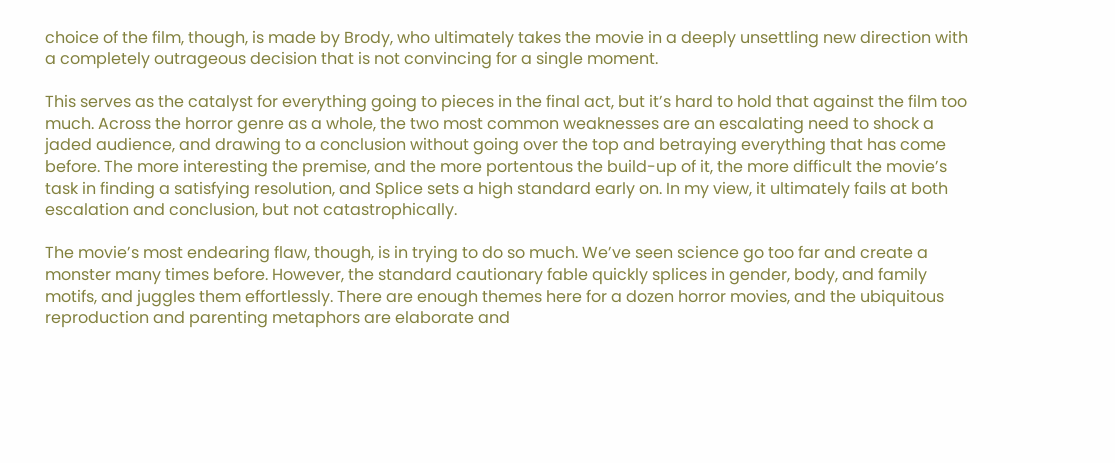choice of the film, though, is made by Brody, who ultimately takes the movie in a deeply unsettling new direction with a completely outrageous decision that is not convincing for a single moment.

This serves as the catalyst for everything going to pieces in the final act, but it’s hard to hold that against the film too much. Across the horror genre as a whole, the two most common weaknesses are an escalating need to shock a jaded audience, and drawing to a conclusion without going over the top and betraying everything that has come before. The more interesting the premise, and the more portentous the build-up of it, the more difficult the movie’s task in finding a satisfying resolution, and Splice sets a high standard early on. In my view, it ultimately fails at both escalation and conclusion, but not catastrophically.

The movie’s most endearing flaw, though, is in trying to do so much. We’ve seen science go too far and create a monster many times before. However, the standard cautionary fable quickly splices in gender, body, and family motifs, and juggles them effortlessly. There are enough themes here for a dozen horror movies, and the ubiquitous reproduction and parenting metaphors are elaborate and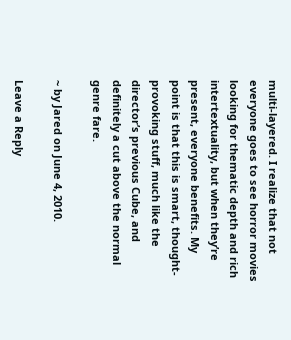multi-layered. I realize that not everyone goes to see horror movies looking for thematic depth and rich intertextuality, but when they’re present, everyone benefits. My point is that this is smart, thought-provoking stuff, much like the director’s previous Cube, and definitely a cut above the normal genre fare.

~ by Jared on June 4, 2010.

Leave a Reply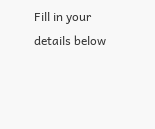Fill in your details below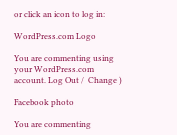or click an icon to log in:

WordPress.com Logo

You are commenting using your WordPress.com account. Log Out /  Change )

Facebook photo

You are commenting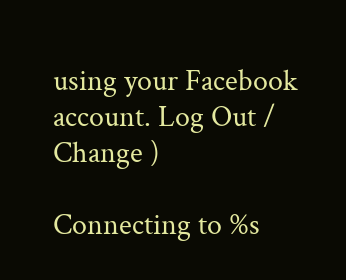using your Facebook account. Log Out /  Change )

Connecting to %s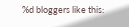%d bloggers like this: